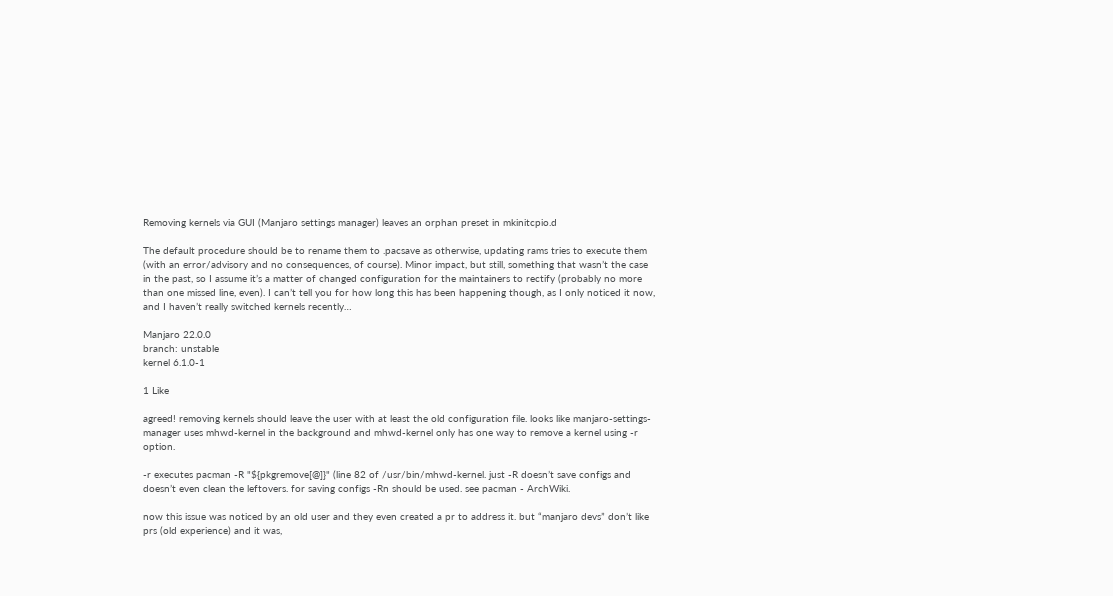Removing kernels via GUI (Manjaro settings manager) leaves an orphan preset in mkinitcpio.d

The default procedure should be to rename them to .pacsave as otherwise, updating rams tries to execute them (with an error/advisory and no consequences, of course). Minor impact, but still, something that wasn’t the case in the past, so I assume it’s a matter of changed configuration for the maintainers to rectify (probably no more than one missed line, even). I can’t tell you for how long this has been happening though, as I only noticed it now, and I haven’t really switched kernels recently…

Manjaro 22.0.0
branch: unstable
kernel 6.1.0-1

1 Like

agreed! removing kernels should leave the user with at least the old configuration file. looks like manjaro-settings-manager uses mhwd-kernel in the background and mhwd-kernel only has one way to remove a kernel using -r option.

-r executes pacman -R "${pkgremove[@]}" (line 82 of /usr/bin/mhwd-kernel. just -R doesn’t save configs and doesn’t even clean the leftovers. for saving configs -Rn should be used. see pacman - ArchWiki.

now this issue was noticed by an old user and they even created a pr to address it. but “manjaro devs” don’t like prs (old experience) and it was,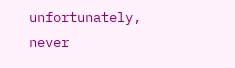unfortunately, never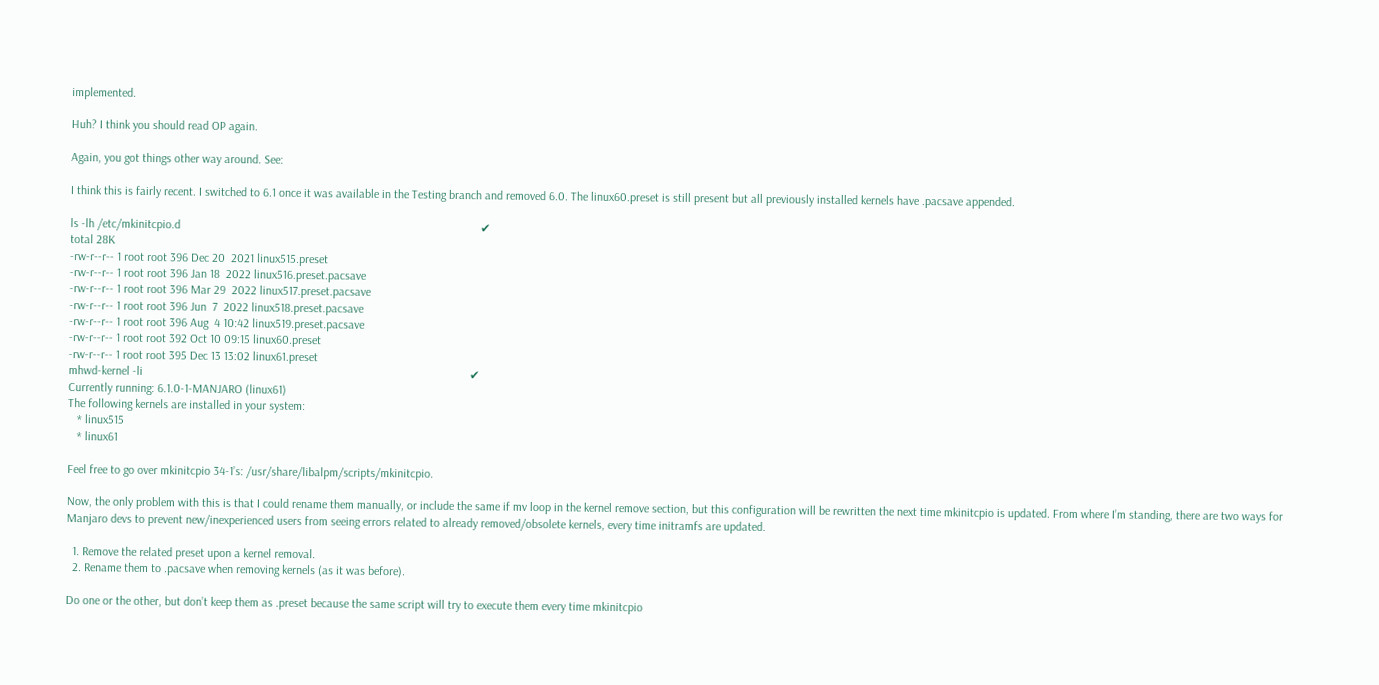implemented.

Huh? I think you should read OP again.

Again, you got things other way around. See:

I think this is fairly recent. I switched to 6.1 once it was available in the Testing branch and removed 6.0. The linux60.preset is still present but all previously installed kernels have .pacsave appended.

ls -lh /etc/mkinitcpio.d                                                                                                    ✔
total 28K
-rw-r--r-- 1 root root 396 Dec 20  2021 linux515.preset
-rw-r--r-- 1 root root 396 Jan 18  2022 linux516.preset.pacsave
-rw-r--r-- 1 root root 396 Mar 29  2022 linux517.preset.pacsave
-rw-r--r-- 1 root root 396 Jun  7  2022 linux518.preset.pacsave
-rw-r--r-- 1 root root 396 Aug  4 10:42 linux519.preset.pacsave
-rw-r--r-- 1 root root 392 Oct 10 09:15 linux60.preset
-rw-r--r-- 1 root root 395 Dec 13 13:02 linux61.preset
mhwd-kernel -li                                                                                                             ✔
Currently running: 6.1.0-1-MANJARO (linux61)
The following kernels are installed in your system:
   * linux515
   * linux61

Feel free to go over mkinitcpio 34-1’s: /usr/share/libalpm/scripts/mkinitcpio.

Now, the only problem with this is that I could rename them manually, or include the same if mv loop in the kernel remove section, but this configuration will be rewritten the next time mkinitcpio is updated. From where I’m standing, there are two ways for Manjaro devs to prevent new/inexperienced users from seeing errors related to already removed/obsolete kernels, every time initramfs are updated.

  1. Remove the related preset upon a kernel removal.
  2. Rename them to .pacsave when removing kernels (as it was before).

Do one or the other, but don’t keep them as .preset because the same script will try to execute them every time mkinitcpio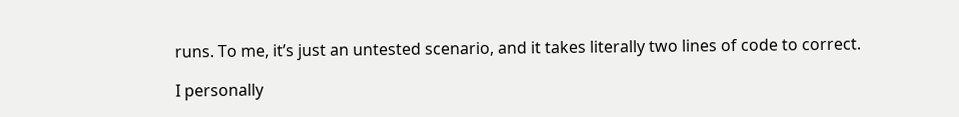runs. To me, it’s just an untested scenario, and it takes literally two lines of code to correct.

I personally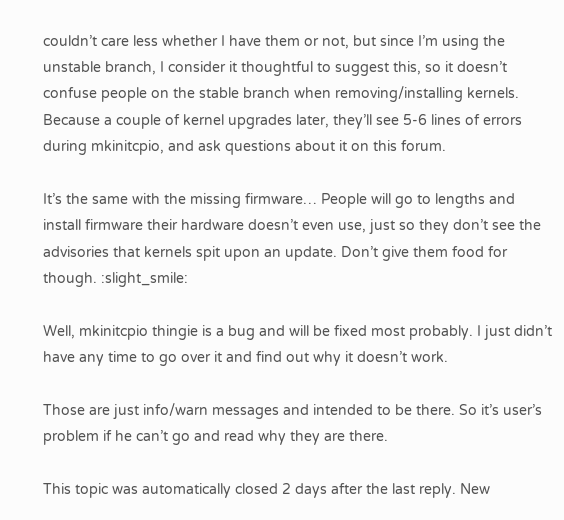couldn’t care less whether I have them or not, but since I’m using the unstable branch, I consider it thoughtful to suggest this, so it doesn’t confuse people on the stable branch when removing/installing kernels. Because a couple of kernel upgrades later, they’ll see 5-6 lines of errors during mkinitcpio, and ask questions about it on this forum.

It’s the same with the missing firmware… People will go to lengths and install firmware their hardware doesn’t even use, just so they don’t see the advisories that kernels spit upon an update. Don’t give them food for though. :slight_smile:

Well, mkinitcpio thingie is a bug and will be fixed most probably. I just didn’t have any time to go over it and find out why it doesn’t work.

Those are just info/warn messages and intended to be there. So it’s user’s problem if he can’t go and read why they are there.

This topic was automatically closed 2 days after the last reply. New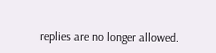replies are no longer allowed.